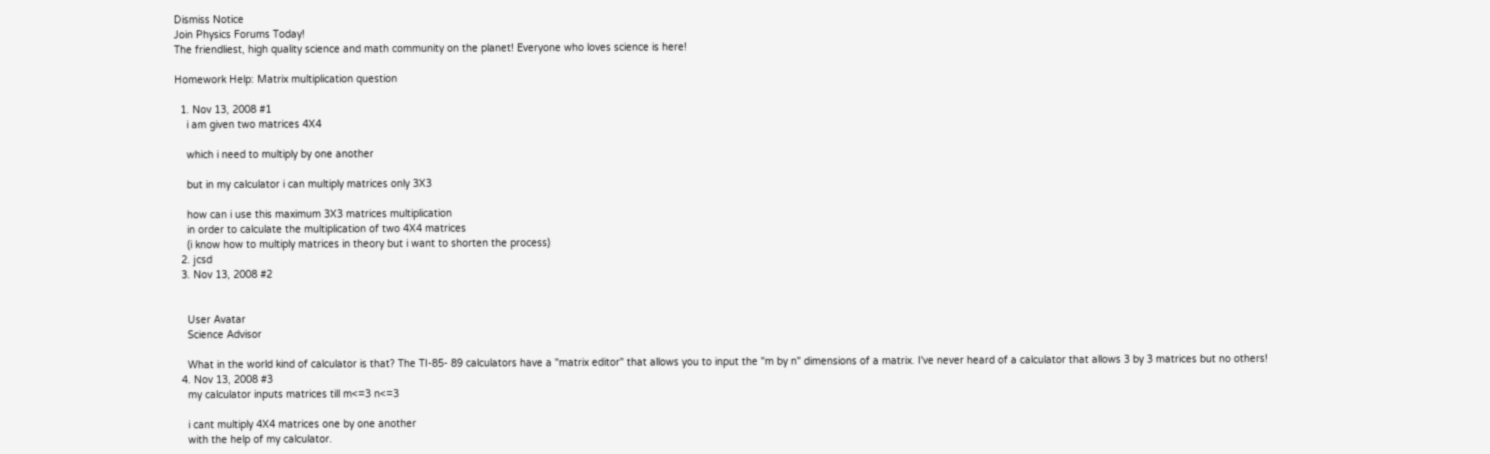Dismiss Notice
Join Physics Forums Today!
The friendliest, high quality science and math community on the planet! Everyone who loves science is here!

Homework Help: Matrix multiplication question

  1. Nov 13, 2008 #1
    i am given two matrices 4X4

    which i need to multiply by one another

    but in my calculator i can multiply matrices only 3X3

    how can i use this maximum 3X3 matrices multiplication
    in order to calculate the multiplication of two 4X4 matrices
    (i know how to multiply matrices in theory but i want to shorten the process)
  2. jcsd
  3. Nov 13, 2008 #2


    User Avatar
    Science Advisor

    What in the world kind of calculator is that? The TI-85- 89 calculators have a "matrix editor" that allows you to input the "m by n" dimensions of a matrix. I've never heard of a calculator that allows 3 by 3 matrices but no others!
  4. Nov 13, 2008 #3
    my calculator inputs matrices till m<=3 n<=3

    i cant multiply 4X4 matrices one by one another
    with the help of my calculator.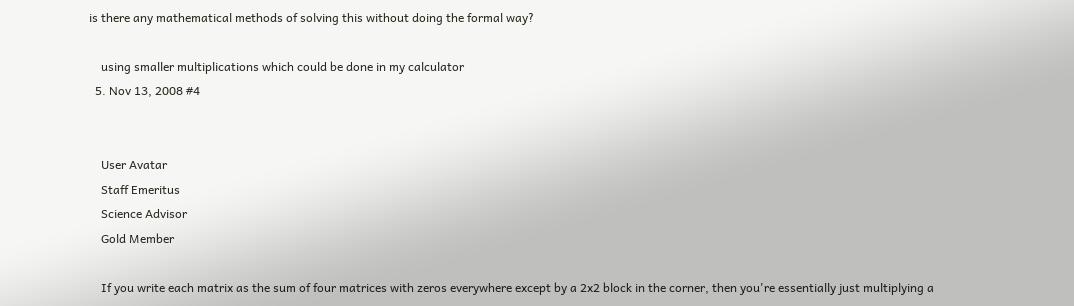is there any mathematical methods of solving this without doing the formal way?

    using smaller multiplications which could be done in my calculator
  5. Nov 13, 2008 #4


    User Avatar
    Staff Emeritus
    Science Advisor
    Gold Member

    If you write each matrix as the sum of four matrices with zeros everywhere except by a 2x2 block in the corner, then you're essentially just multiplying a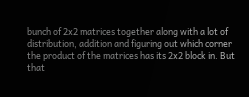bunch of 2x2 matrices together along with a lot of distribution, addition and figuring out which corner the product of the matrices has its 2x2 block in. But that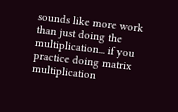sounds like more work than just doing the multiplication... if you practice doing matrix multiplication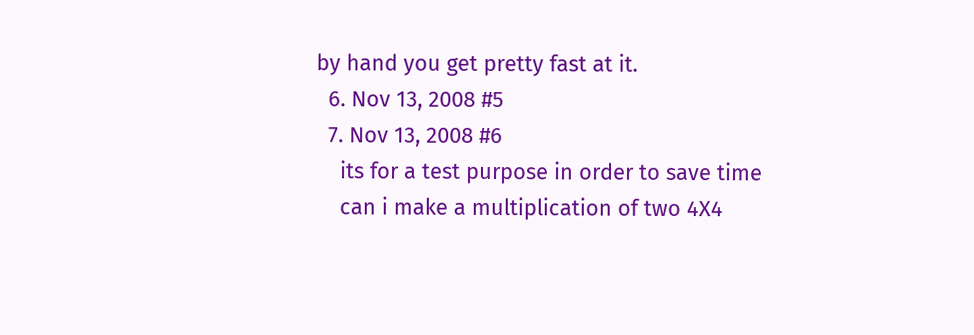by hand you get pretty fast at it.
  6. Nov 13, 2008 #5
  7. Nov 13, 2008 #6
    its for a test purpose in order to save time
    can i make a multiplication of two 4X4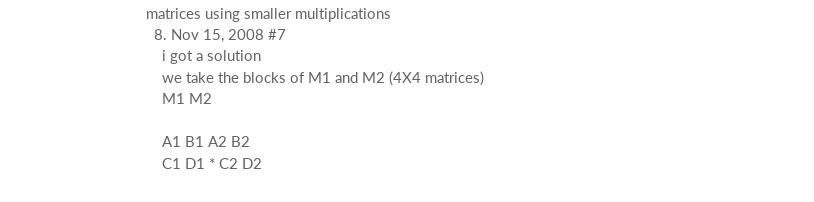matrices using smaller multiplications
  8. Nov 15, 2008 #7
    i got a solution
    we take the blocks of M1 and M2 (4X4 matrices)
    M1 M2

    A1 B1 A2 B2
    C1 D1 * C2 D2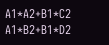A1*A2+B1*C2 A1*B2+B1*D2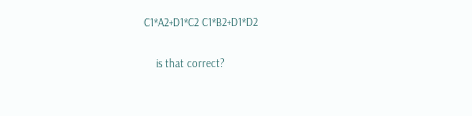C1*A2+D1*C2 C1*B2+D1*D2

    is that correct?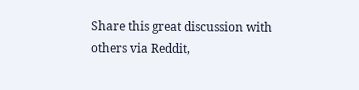Share this great discussion with others via Reddit,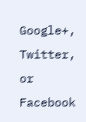Google+, Twitter, or Facebook